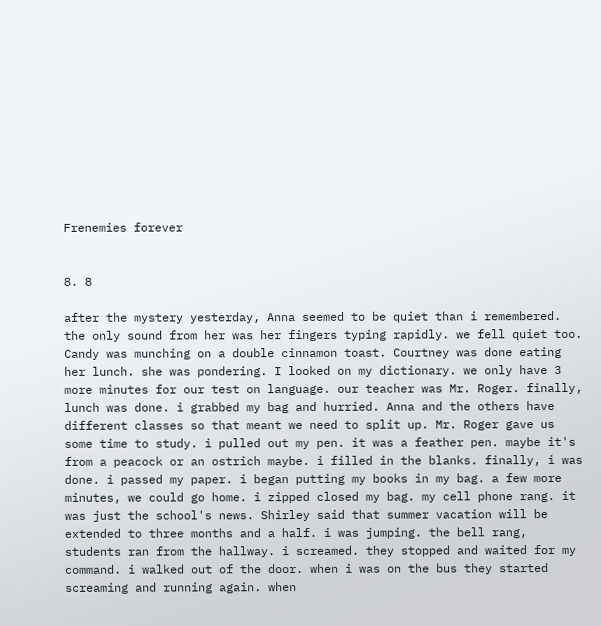Frenemies forever


8. 8

after the mystery yesterday, Anna seemed to be quiet than i remembered. the only sound from her was her fingers typing rapidly. we fell quiet too. Candy was munching on a double cinnamon toast. Courtney was done eating her lunch. she was pondering. I looked on my dictionary. we only have 3 more minutes for our test on language. our teacher was Mr. Roger. finally, lunch was done. i grabbed my bag and hurried. Anna and the others have different classes so that meant we need to split up. Mr. Roger gave us some time to study. i pulled out my pen. it was a feather pen. maybe it's from a peacock or an ostrich maybe. i filled in the blanks. finally, i was done. i passed my paper. i began putting my books in my bag. a few more minutes, we could go home. i zipped closed my bag. my cell phone rang. it was just the school's news. Shirley said that summer vacation will be extended to three months and a half. i was jumping. the bell rang, students ran from the hallway. i screamed. they stopped and waited for my command. i walked out of the door. when i was on the bus they started screaming and running again. when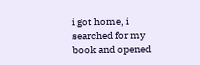i got home, i searched for my book and opened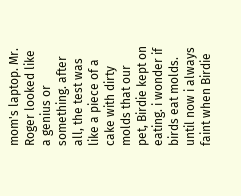mom's laptop. Mr. Roger looked like a genius or something. after all, the test was like a piece of a cake with dirty molds that our pet, Birdie kept on eating. i wonder if birds eat molds. until now i always faint when Birdie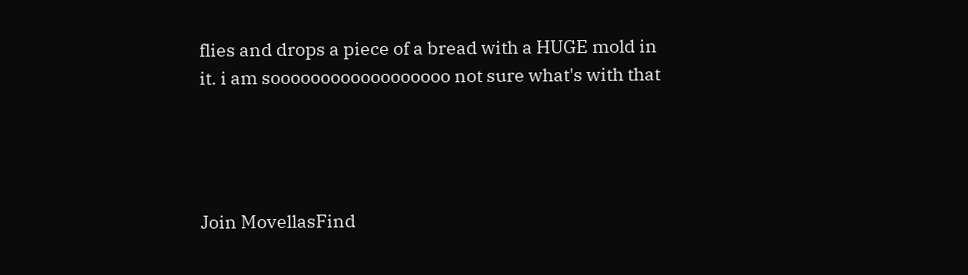flies and drops a piece of a bread with a HUGE mold in it. i am soooooooooooooooooo not sure what's with that




Join MovellasFind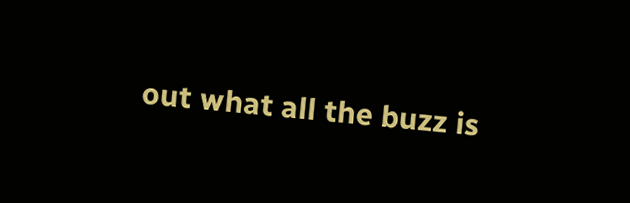out what all the buzz is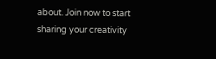about. Join now to start sharing your creativity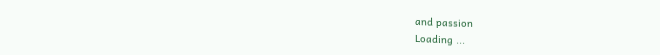and passion
Loading ...